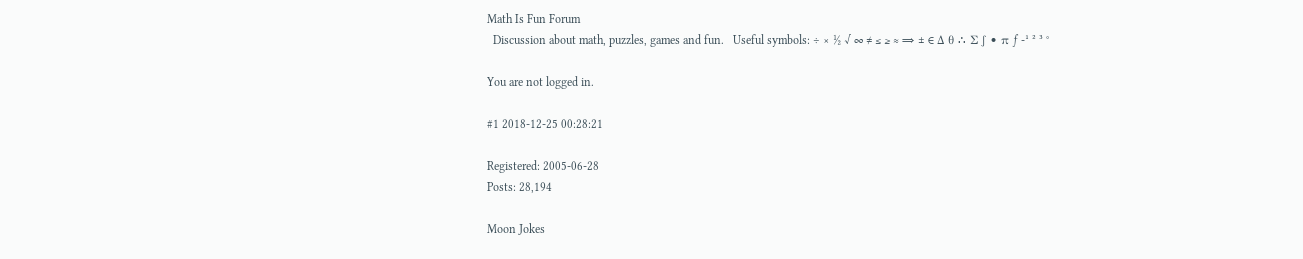Math Is Fun Forum
  Discussion about math, puzzles, games and fun.   Useful symbols: ÷ × ½ √ ∞ ≠ ≤ ≥ ≈ ⇒ ± ∈ Δ θ ∴ ∑ ∫ • π ƒ -¹ ² ³ °

You are not logged in.

#1 2018-12-25 00:28:21

Registered: 2005-06-28
Posts: 28,194

Moon Jokes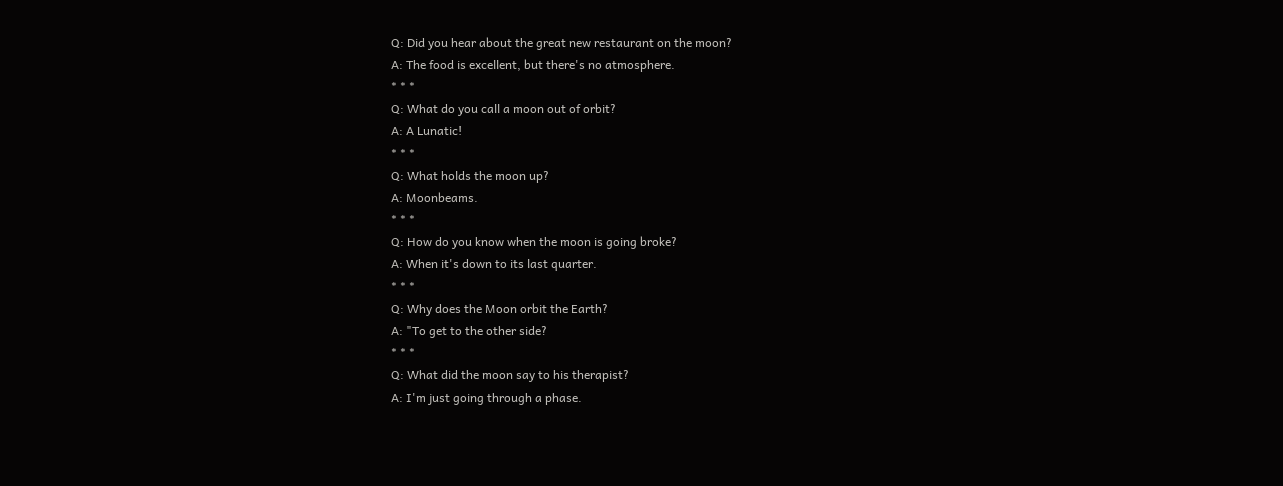Q: Did you hear about the great new restaurant on the moon?
A: The food is excellent, but there's no atmosphere.
* * *
Q: What do you call a moon out of orbit?
A: A Lunatic!
* * *
Q: What holds the moon up?
A: Moonbeams.
* * *
Q: How do you know when the moon is going broke?
A: When it's down to its last quarter.
* * *
Q: Why does the Moon orbit the Earth?
A: "To get to the other side?
* * *
Q: What did the moon say to his therapist?
A: I'm just going through a phase.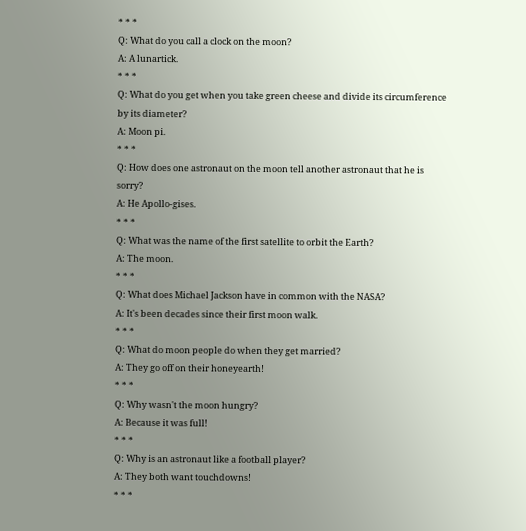* * *
Q: What do you call a clock on the moon?
A: A lunartick.
* * *
Q: What do you get when you take green cheese and divide its circumference by its diameter?
A: Moon pi.
* * *
Q: How does one astronaut on the moon tell another astronaut that he is sorry?
A: He Apollo-gises.
* * *
Q: What was the name of the first satellite to orbit the Earth?
A: The moon.
* * *
Q: What does Michael Jackson have in common with the NASA?
A: It's been decades since their first moon walk.
* * *
Q: What do moon people do when they get married?
A: They go off on their honeyearth!
* * *
Q: Why wasn't the moon hungry?
A: Because it was full!
* * *
Q: Why is an astronaut like a football player?
A: They both want touchdowns!
* * *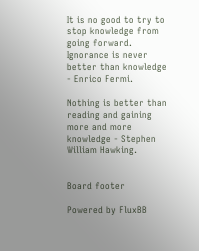It is no good to try to stop knowledge from going forward. Ignorance is never better than knowledge - Enrico Fermi.

Nothing is better than reading and gaining more and more knowledge - Stephen William Hawking.


Board footer

Powered by FluxBB